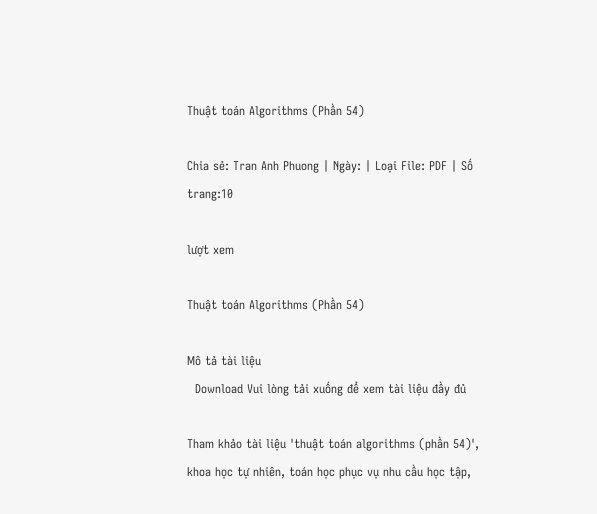Thuật toán Algorithms (Phần 54)

Chia sẻ: Tran Anh Phuong | Ngày: | Loại File: PDF | Số trang:10

lượt xem

Thuật toán Algorithms (Phần 54)

Mô tả tài liệu
  Download Vui lòng tải xuống để xem tài liệu đầy đủ

Tham khảo tài liệu 'thuật toán algorithms (phần 54)', khoa học tự nhiên, toán học phục vụ nhu cầu học tập,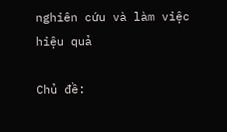nghiên cứu và làm việc hiệu quả

Chủ đề: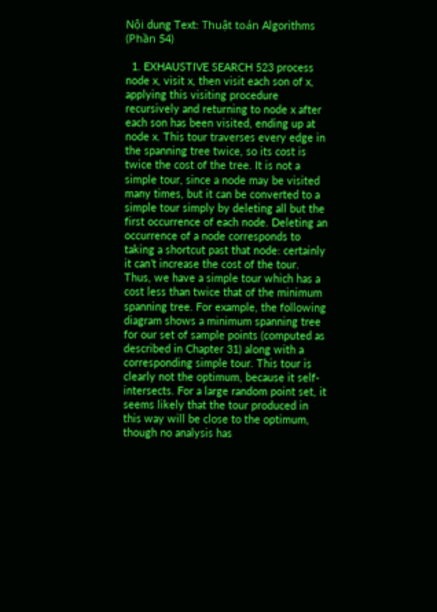Nội dung Text: Thuật toán Algorithms (Phần 54)

  1. EXHAUSTIVE SEARCH 523 process node x, visit x, then visit each son of x, applying this visiting procedure recursively and returning to node x after each son has been visited, ending up at node x. This tour traverses every edge in the spanning tree twice, so its cost is twice the cost of the tree. It is not a simple tour, since a node may be visited many times, but it can be converted to a simple tour simply by deleting all but the first occurrence of each node. Deleting an occurrence of a node corresponds to taking a shortcut past that node: certainly it can’t increase the cost of the tour. Thus, we have a simple tour which has a cost less than twice that of the minimum spanning tree. For example, the following diagram shows a minimum spanning tree for our set of sample points (computed as described in Chapter 31) along with a corresponding simple tour. This tour is clearly not the optimum, because it self-intersects. For a large random point set, it seems likely that the tour produced in this way will be close to the optimum, though no analysis has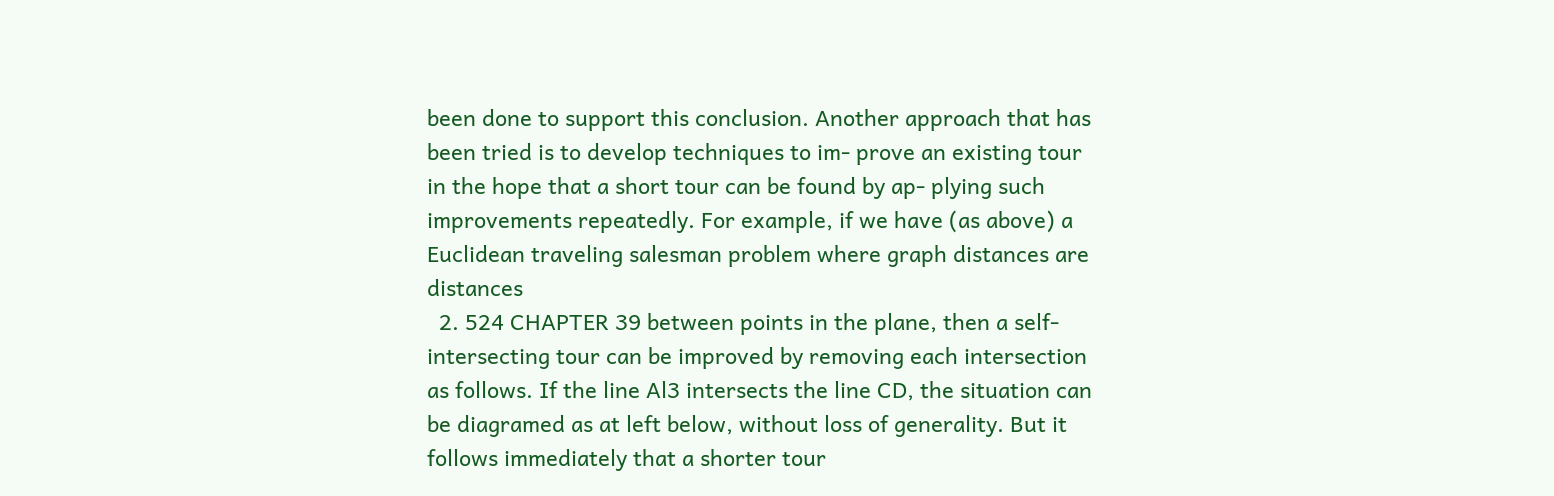been done to support this conclusion. Another approach that has been tried is to develop techniques to im- prove an existing tour in the hope that a short tour can be found by ap- plying such improvements repeatedly. For example, if we have (as above) a Euclidean traveling salesman problem where graph distances are distances
  2. 524 CHAPTER 39 between points in the plane, then a self-intersecting tour can be improved by removing each intersection as follows. If the line Al3 intersects the line CD, the situation can be diagramed as at left below, without loss of generality. But it follows immediately that a shorter tour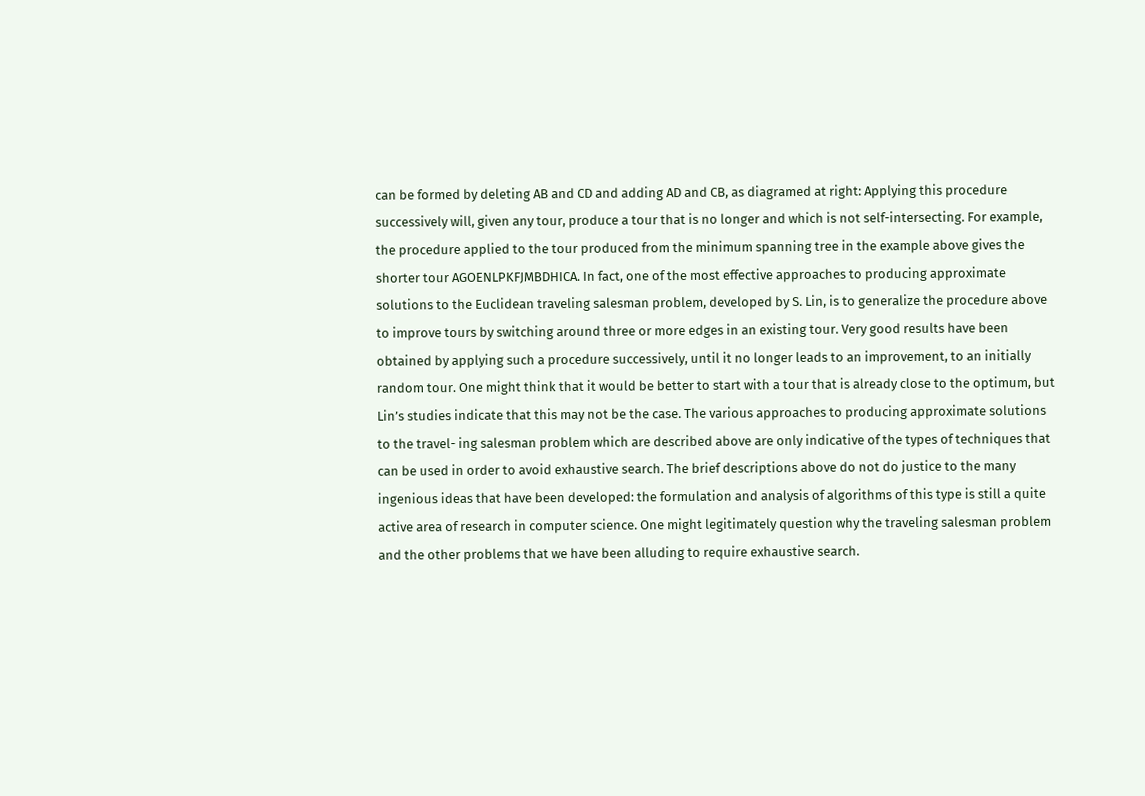can be formed by deleting AB and CD and adding AD and CB, as diagramed at right: Applying this procedure successively will, given any tour, produce a tour that is no longer and which is not self-intersecting. For example, the procedure applied to the tour produced from the minimum spanning tree in the example above gives the shorter tour AGOENLPKFJMBDHICA. In fact, one of the most effective approaches to producing approximate solutions to the Euclidean traveling salesman problem, developed by S. Lin, is to generalize the procedure above to improve tours by switching around three or more edges in an existing tour. Very good results have been obtained by applying such a procedure successively, until it no longer leads to an improvement, to an initially random tour. One might think that it would be better to start with a tour that is already close to the optimum, but Lin’s studies indicate that this may not be the case. The various approaches to producing approximate solutions to the travel- ing salesman problem which are described above are only indicative of the types of techniques that can be used in order to avoid exhaustive search. The brief descriptions above do not do justice to the many ingenious ideas that have been developed: the formulation and analysis of algorithms of this type is still a quite active area of research in computer science. One might legitimately question why the traveling salesman problem and the other problems that we have been alluding to require exhaustive search.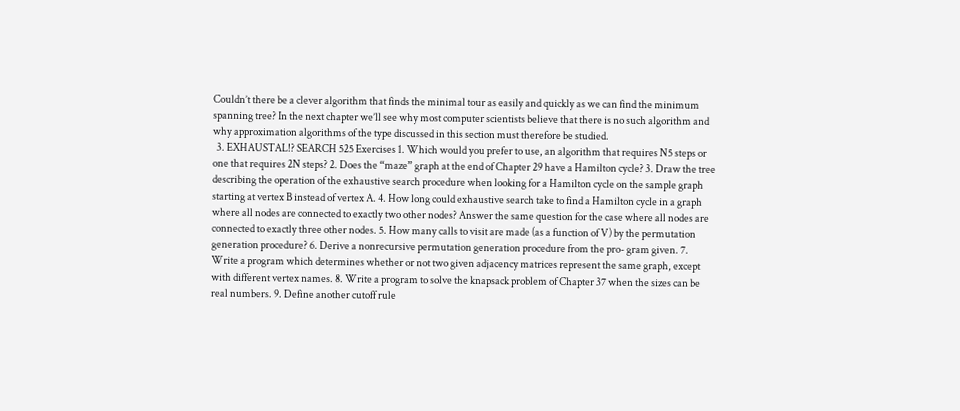Couldn’t there be a clever algorithm that finds the minimal tour as easily and quickly as we can find the minimum spanning tree? In the next chapter we’ll see why most computer scientists believe that there is no such algorithm and why approximation algorithms of the type discussed in this section must therefore be studied.
  3. EXHAUSTAL!? SEARCH 525 Exercises 1. Which would you prefer to use, an algorithm that requires N5 steps or one that requires 2N steps? 2. Does the “maze” graph at the end of Chapter 29 have a Hamilton cycle? 3. Draw the tree describing the operation of the exhaustive search procedure when looking for a Hamilton cycle on the sample graph starting at vertex B instead of vertex A. 4. How long could exhaustive search take to find a Hamilton cycle in a graph where all nodes are connected to exactly two other nodes? Answer the same question for the case where all nodes are connected to exactly three other nodes. 5. How many calls to visit are made (as a function of V) by the permutation generation procedure? 6. Derive a nonrecursive permutation generation procedure from the pro- gram given. 7. Write a program which determines whether or not two given adjacency matrices represent the same graph, except with different vertex names. 8. Write a program to solve the knapsack problem of Chapter 37 when the sizes can be real numbers. 9. Define another cutoff rule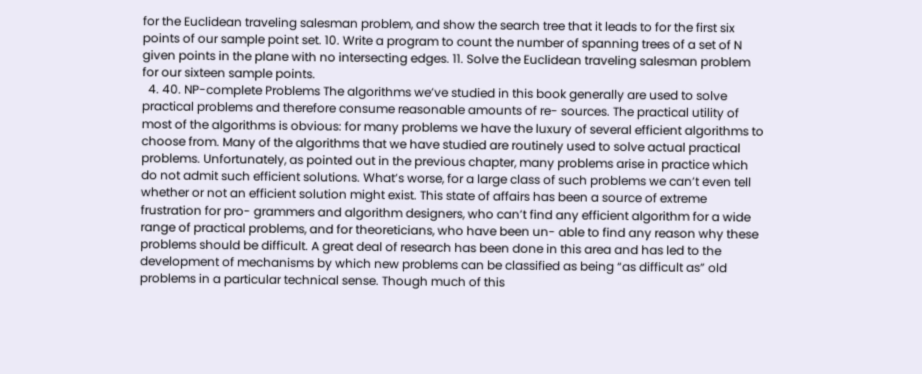for the Euclidean traveling salesman problem, and show the search tree that it leads to for the first six points of our sample point set. 10. Write a program to count the number of spanning trees of a set of N given points in the plane with no intersecting edges. 11. Solve the Euclidean traveling salesman problem for our sixteen sample points.
  4. 40. NP-complete Problems The algorithms we’ve studied in this book generally are used to solve practical problems and therefore consume reasonable amounts of re- sources. The practical utility of most of the algorithms is obvious: for many problems we have the luxury of several efficient algorithms to choose from. Many of the algorithms that we have studied are routinely used to solve actual practical problems. Unfortunately, as pointed out in the previous chapter, many problems arise in practice which do not admit such efficient solutions. What’s worse, for a large class of such problems we can’t even tell whether or not an efficient solution might exist. This state of affairs has been a source of extreme frustration for pro- grammers and algorithm designers, who can’t find any efficient algorithm for a wide range of practical problems, and for theoreticians, who have been un- able to find any reason why these problems should be difficult. A great deal of research has been done in this area and has led to the development of mechanisms by which new problems can be classified as being “as difficult as” old problems in a particular technical sense. Though much of this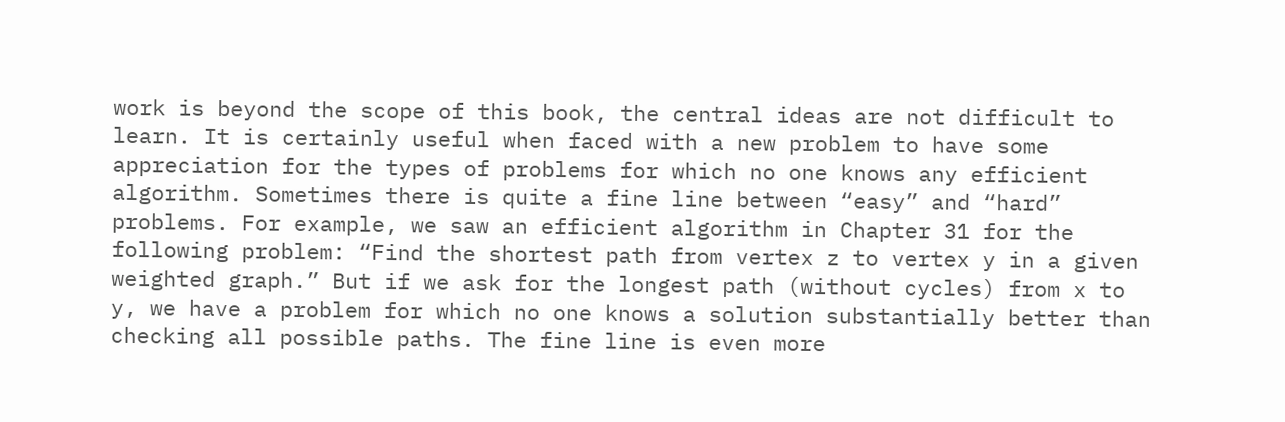work is beyond the scope of this book, the central ideas are not difficult to learn. It is certainly useful when faced with a new problem to have some appreciation for the types of problems for which no one knows any efficient algorithm. Sometimes there is quite a fine line between “easy” and “hard” problems. For example, we saw an efficient algorithm in Chapter 31 for the following problem: “Find the shortest path from vertex z to vertex y in a given weighted graph.” But if we ask for the longest path (without cycles) from x to y, we have a problem for which no one knows a solution substantially better than checking all possible paths. The fine line is even more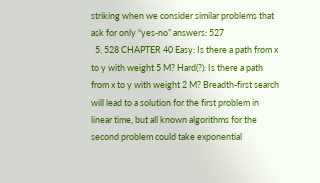striking when we consider similar problems that ask for only “yes-no” answers: 527
  5. 528 CHAPTER 40 Easy: Is there a path from x to y with weight 5 M? Hard(?): Is there a path from x to y with weight 2 M? Breadth-first search will lead to a solution for the first problem in linear time, but all known algorithms for the second problem could take exponential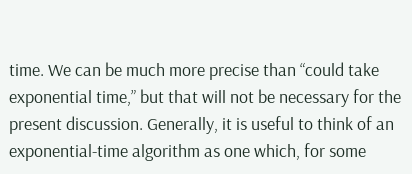time. We can be much more precise than “could take exponential time,” but that will not be necessary for the present discussion. Generally, it is useful to think of an exponential-time algorithm as one which, for some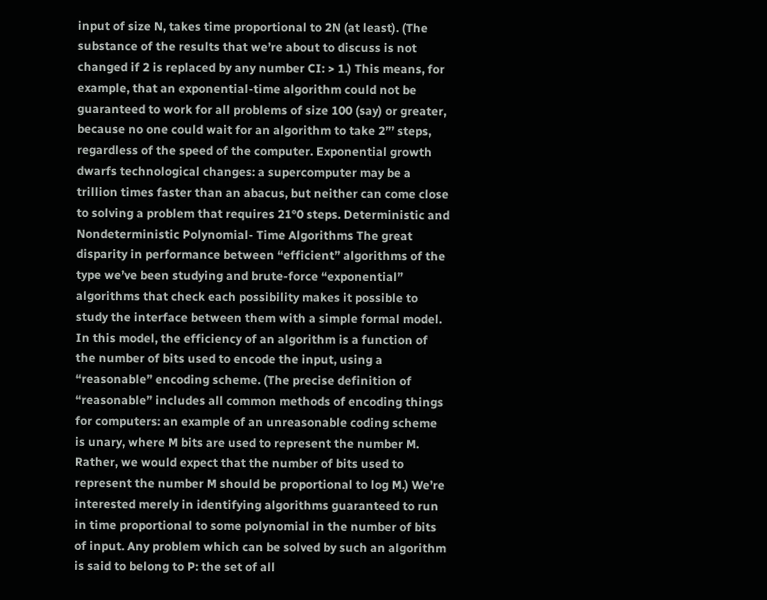input of size N, takes time proportional to 2N (at least). (The substance of the results that we’re about to discuss is not changed if 2 is replaced by any number CI: > 1.) This means, for example, that an exponential-time algorithm could not be guaranteed to work for all problems of size 100 (say) or greater, because no one could wait for an algorithm to take 2”’ steps, regardless of the speed of the computer. Exponential growth dwarfs technological changes: a supercomputer may be a trillion times faster than an abacus, but neither can come close to solving a problem that requires 21°0 steps. Deterministic and Nondeterministic Polynomial- Time Algorithms The great disparity in performance between “efficient” algorithms of the type we’ve been studying and brute-force “exponential” algorithms that check each possibility makes it possible to study the interface between them with a simple formal model. In this model, the efficiency of an algorithm is a function of the number of bits used to encode the input, using a “reasonable” encoding scheme. (The precise definition of “reasonable” includes all common methods of encoding things for computers: an example of an unreasonable coding scheme is unary, where M bits are used to represent the number M. Rather, we would expect that the number of bits used to represent the number M should be proportional to log M.) We’re interested merely in identifying algorithms guaranteed to run in time proportional to some polynomial in the number of bits of input. Any problem which can be solved by such an algorithm is said to belong to P: the set of all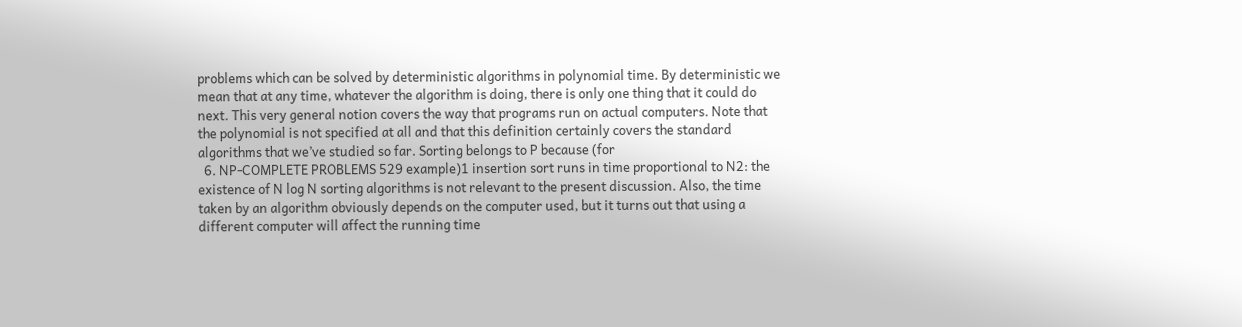problems which can be solved by deterministic algorithms in polynomial time. By deterministic we mean that at any time, whatever the algorithm is doing, there is only one thing that it could do next. This very general notion covers the way that programs run on actual computers. Note that the polynomial is not specified at all and that this definition certainly covers the standard algorithms that we’ve studied so far. Sorting belongs to P because (for
  6. NP-COMPLETE PROBLEMS 529 example)1 insertion sort runs in time proportional to N2: the existence of N log N sorting algorithms is not relevant to the present discussion. Also, the time taken by an algorithm obviously depends on the computer used, but it turns out that using a different computer will affect the running time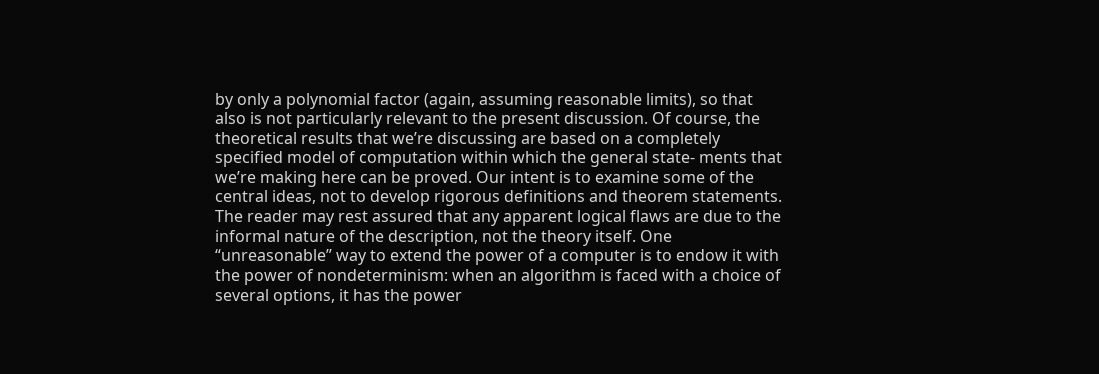by only a polynomial factor (again, assuming reasonable limits), so that also is not particularly relevant to the present discussion. Of course, the theoretical results that we’re discussing are based on a completely specified model of computation within which the general state- ments that we’re making here can be proved. Our intent is to examine some of the central ideas, not to develop rigorous definitions and theorem statements. The reader may rest assured that any apparent logical flaws are due to the informal nature of the description, not the theory itself. One “unreasonable” way to extend the power of a computer is to endow it with the power of nondeterminism: when an algorithm is faced with a choice of several options, it has the power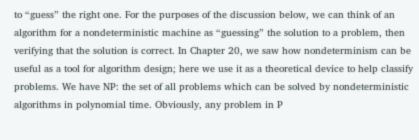to “guess” the right one. For the purposes of the discussion below, we can think of an algorithm for a nondeterministic machine as “guessing” the solution to a problem, then verifying that the solution is correct. In Chapter 20, we saw how nondeterminism can be useful as a tool for algorithm design; here we use it as a theoretical device to help classify problems. We have NP: the set of all problems which can be solved by nondeterministic algorithms in polynomial time. Obviously, any problem in P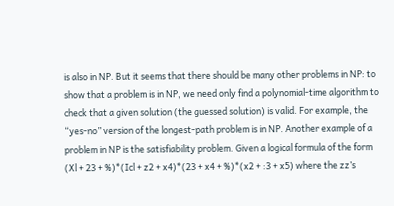is also in NP. But it seems that there should be many other problems in NP: to show that a problem is in NP, we need only find a polynomial-time algorithm to check that a given solution (the guessed solution) is valid. For example, the “yes-no” version of the longest-path problem is in NP. Another example of a problem in NP is the satisfiability problem. Given a logical formula of the form (Xl + 23 + %)*(Icl + z2 + x4)*(23 + x4 + %)*(x2 + :3 + x5) where the zz’s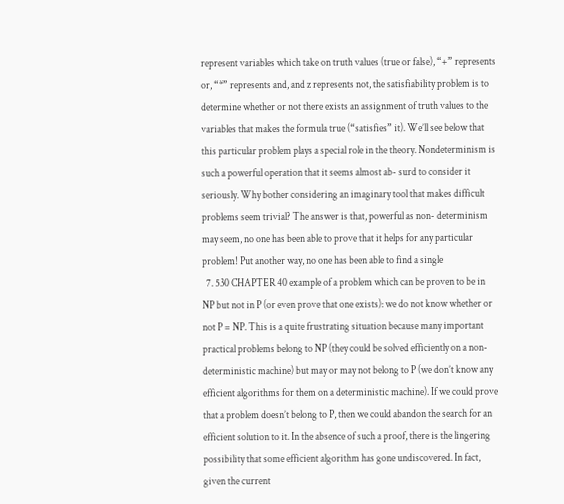represent variables which take on truth values (true or false), “+” represents or, “*” represents and, and z represents not, the satisfiability problem is to determine whether or not there exists an assignment of truth values to the variables that makes the formula true (“satisfies” it). We’ll see below that this particular problem plays a special role in the theory. Nondeterminism is such a powerful operation that it seems almost ab- surd to consider it seriously. Why bother considering an imaginary tool that makes difficult problems seem trivial? The answer is that, powerful as non- determinism may seem, no one has been able to prove that it helps for any particular problem! Put another way, no one has been able to find a single
  7. 530 CHAPTER 40 example of a problem which can be proven to be in NP but not in P (or even prove that one exists): we do not know whether or not P = NP. This is a quite frustrating situation because many important practical problems belong to NP (they could be solved efficiently on a non-deterministic machine) but may or may not belong to P (we don’t know any efficient algorithms for them on a deterministic machine). If we could prove that a problem doesn’t belong to P, then we could abandon the search for an efficient solution to it. In the absence of such a proof, there is the lingering possibility that some efficient algorithm has gone undiscovered. In fact, given the current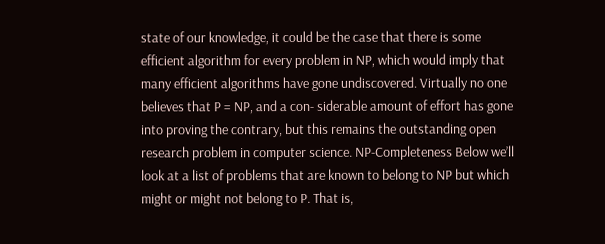state of our knowledge, it could be the case that there is some efficient algorithm for every problem in NP, which would imply that many efficient algorithms have gone undiscovered. Virtually no one believes that P = NP, and a con- siderable amount of effort has gone into proving the contrary, but this remains the outstanding open research problem in computer science. NP-Completeness Below we’ll look at a list of problems that are known to belong to NP but which might or might not belong to P. That is,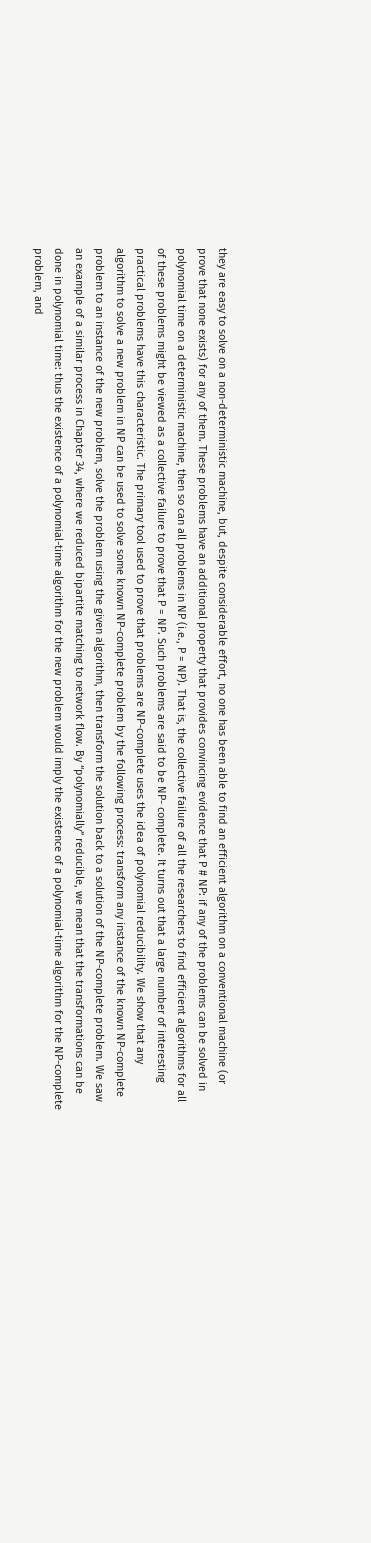they are easy to solve on a non-deterministic machine, but, despite considerable effort, no one has been able to find an efficient algorithm on a conventional machine (or prove that none exists) for any of them. These problems have an additional property that provides convincing evidence that P # NP: if any of the problems can be solved in polynomial time on a deterministic machine, then so can all problems in NP (i.e., P = NP). That is, the collective failure of all the researchers to find efficient algorithms for all of these problems might be viewed as a collective failure to prove that P = NP. Such problems are said to be NP- complete. It turns out that a large number of interesting practical problems have this characteristic. The primary tool used to prove that problems are NP-complete uses the idea of polynomial reducibility. We show that any algorithm to solve a new problem in NP can be used to solve some known NP-complete problem by the following process: transform any instance of the known NP-complete problem to an instance of the new problem, solve the problem using the given algorithm, then transform the solution back to a solution of the NP-complete problem. We saw an example of a similar process in Chapter 34, where we reduced bipartite matching to network flow. By “polynomially” reducible, we mean that the transformations can be done in polynomial time: thus the existence of a polynomial-time algorithm for the new problem would imply the existence of a polynomial-time algorithm for the NP-complete problem, and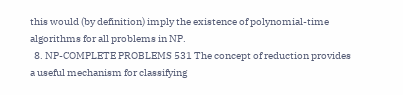this would (by definition) imply the existence of polynomial-time algorithms for all problems in NP.
  8. NP-COMPLETE PROBLEMS 531 The concept of reduction provides a useful mechanism for classifying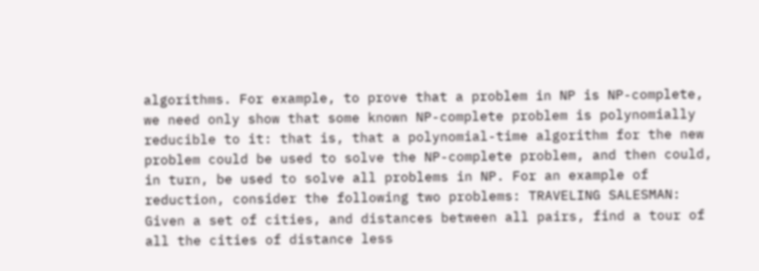algorithms. For example, to prove that a problem in NP is NP-complete, we need only show that some known NP-complete problem is polynomially reducible to it: that is, that a polynomial-time algorithm for the new problem could be used to solve the NP-complete problem, and then could, in turn, be used to solve all problems in NP. For an example of reduction, consider the following two problems: TRAVELING SALESMAN: Given a set of cities, and distances between all pairs, find a tour of all the cities of distance less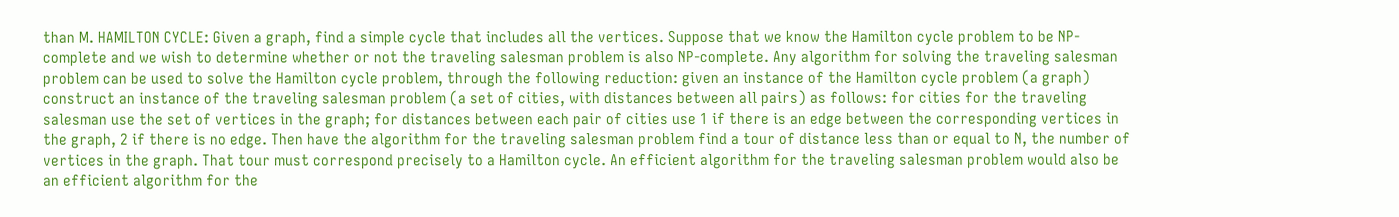than M. HAMILTON CYCLE: Given a graph, find a simple cycle that includes all the vertices. Suppose that we know the Hamilton cycle problem to be NP-complete and we wish to determine whether or not the traveling salesman problem is also NP-complete. Any algorithm for solving the traveling salesman problem can be used to solve the Hamilton cycle problem, through the following reduction: given an instance of the Hamilton cycle problem (a graph) construct an instance of the traveling salesman problem (a set of cities, with distances between all pairs) as follows: for cities for the traveling salesman use the set of vertices in the graph; for distances between each pair of cities use 1 if there is an edge between the corresponding vertices in the graph, 2 if there is no edge. Then have the algorithm for the traveling salesman problem find a tour of distance less than or equal to N, the number of vertices in the graph. That tour must correspond precisely to a Hamilton cycle. An efficient algorithm for the traveling salesman problem would also be an efficient algorithm for the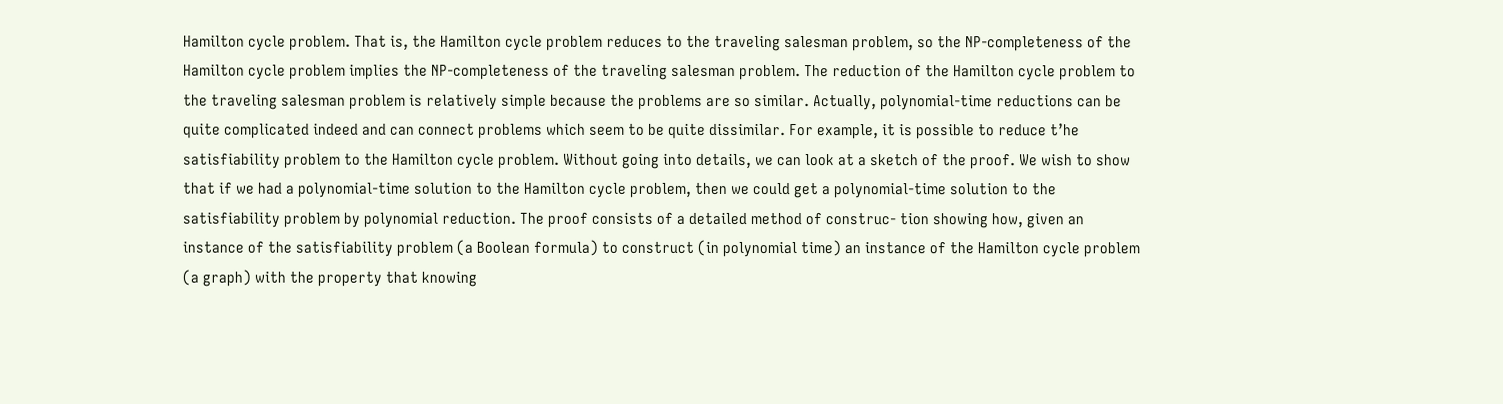Hamilton cycle problem. That is, the Hamilton cycle problem reduces to the traveling salesman problem, so the NP-completeness of the Hamilton cycle problem implies the NP-completeness of the traveling salesman problem. The reduction of the Hamilton cycle problem to the traveling salesman problem is relatively simple because the problems are so similar. Actually, polynomial-time reductions can be quite complicated indeed and can connect problems which seem to be quite dissimilar. For example, it is possible to reduce t’he satisfiability problem to the Hamilton cycle problem. Without going into details, we can look at a sketch of the proof. We wish to show that if we had a polynomial-time solution to the Hamilton cycle problem, then we could get a polynomial-time solution to the satisfiability problem by polynomial reduction. The proof consists of a detailed method of construc- tion showing how, given an instance of the satisfiability problem (a Boolean formula) to construct (in polynomial time) an instance of the Hamilton cycle problem (a graph) with the property that knowing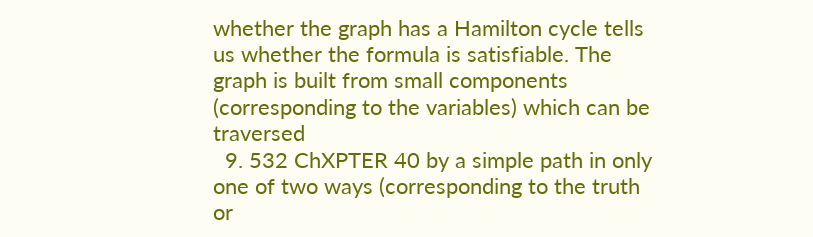whether the graph has a Hamilton cycle tells us whether the formula is satisfiable. The graph is built from small components (corresponding to the variables) which can be traversed
  9. 532 ChXPTER 40 by a simple path in only one of two ways (corresponding to the truth or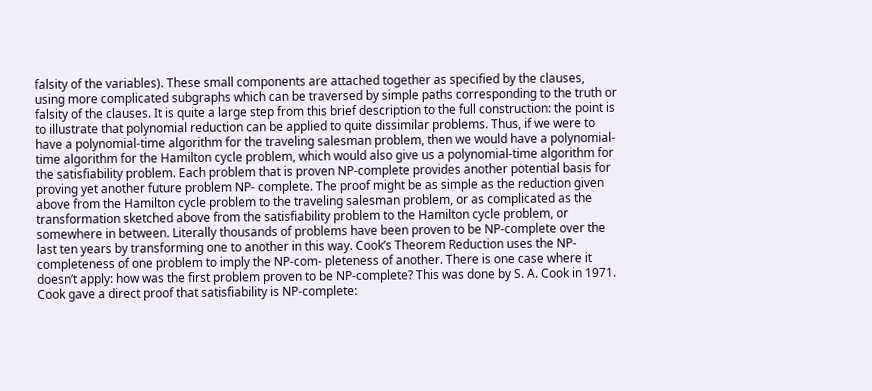falsity of the variables). These small components are attached together as specified by the clauses, using more complicated subgraphs which can be traversed by simple paths corresponding to the truth or falsity of the clauses. It is quite a large step from this brief description to the full construction: the point is to illustrate that polynomial reduction can be applied to quite dissimilar problems. Thus, if we were to have a polynomial-time algorithm for the traveling salesman problem, then we would have a polynomial-time algorithm for the Hamilton cycle problem, which would also give us a polynomial-time algorithm for the satisfiability problem. Each problem that is proven NP-complete provides another potential basis for proving yet another future problem NP- complete. The proof might be as simple as the reduction given above from the Hamilton cycle problem to the traveling salesman problem, or as complicated as the transformation sketched above from the satisfiability problem to the Hamilton cycle problem, or somewhere in between. Literally thousands of problems have been proven to be NP-complete over the last ten years by transforming one to another in this way. Cook’s Theorem Reduction uses the NP-completeness of one problem to imply the NP-com- pleteness of another. There is one case where it doesn’t apply: how was the first problem proven to be NP-complete? This was done by S. A. Cook in 1971. Cook gave a direct proof that satisfiability is NP-complete: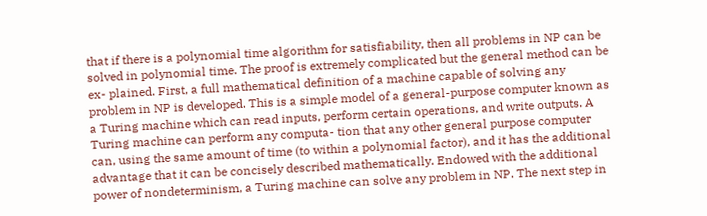that if there is a polynomial time algorithm for satisfiability, then all problems in NP can be solved in polynomial time. The proof is extremely complicated but the general method can be ex- plained. First, a full mathematical definition of a machine capable of solving any problem in NP is developed. This is a simple model of a general-purpose computer known as a Turing machine which can read inputs, perform certain operations, and write outputs. A Turing machine can perform any computa- tion that any other general purpose computer can, using the same amount of time (to within a polynomial factor), and it has the additional advantage that it can be concisely described mathematically. Endowed with the additional power of nondeterminism, a Turing machine can solve any problem in NP. The next step in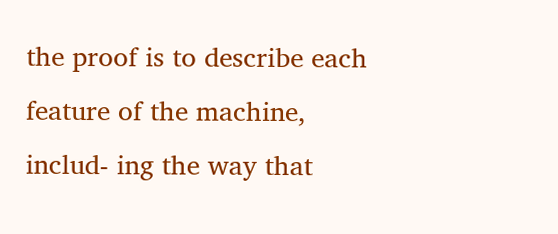the proof is to describe each feature of the machine, includ- ing the way that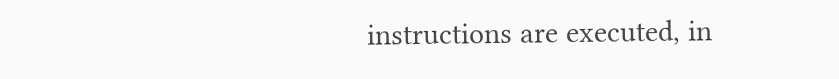instructions are executed, in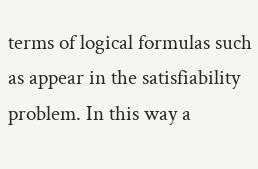terms of logical formulas such as appear in the satisfiability problem. In this way a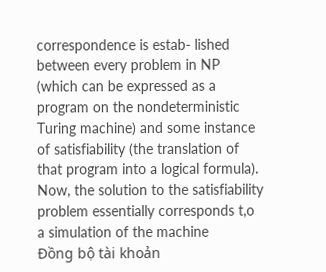correspondence is estab- lished between every problem in NP (which can be expressed as a program on the nondeterministic Turing machine) and some instance of satisfiability (the translation of that program into a logical formula). Now, the solution to the satisfiability problem essentially corresponds t,o a simulation of the machine
Đồng bộ tài khoản